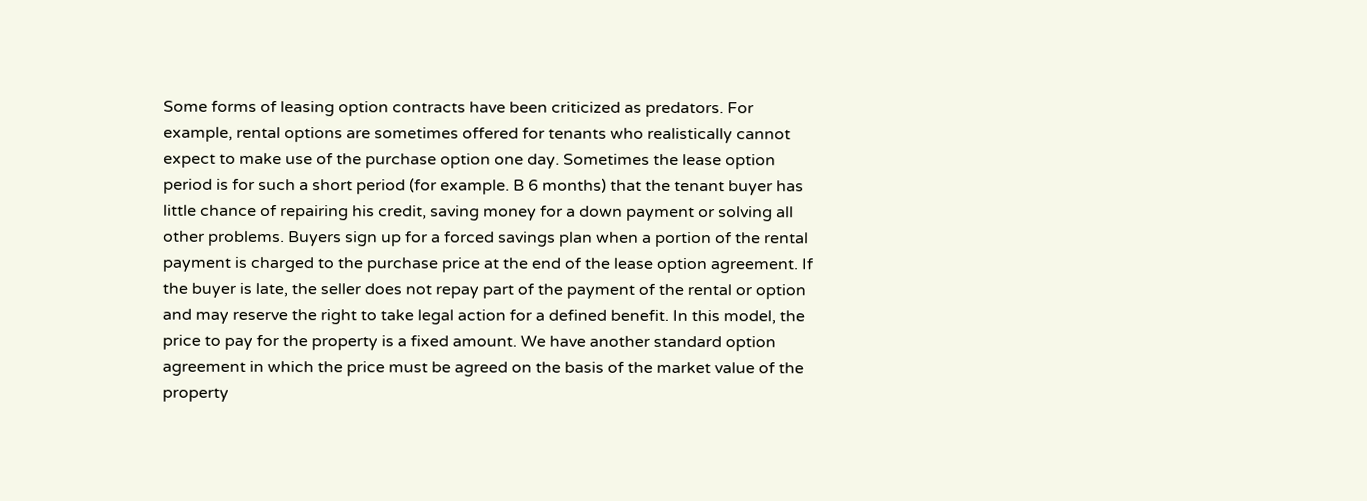Some forms of leasing option contracts have been criticized as predators. For example, rental options are sometimes offered for tenants who realistically cannot expect to make use of the purchase option one day. Sometimes the lease option period is for such a short period (for example. B 6 months) that the tenant buyer has little chance of repairing his credit, saving money for a down payment or solving all other problems. Buyers sign up for a forced savings plan when a portion of the rental payment is charged to the purchase price at the end of the lease option agreement. If the buyer is late, the seller does not repay part of the payment of the rental or option and may reserve the right to take legal action for a defined benefit. In this model, the price to pay for the property is a fixed amount. We have another standard option agreement in which the price must be agreed on the basis of the market value of the property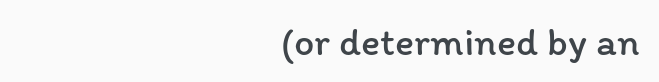(or determined by an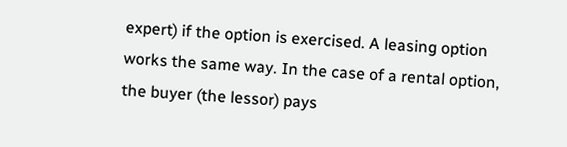expert) if the option is exercised. A leasing option works the same way. In the case of a rental option, the buyer (the lessor) pays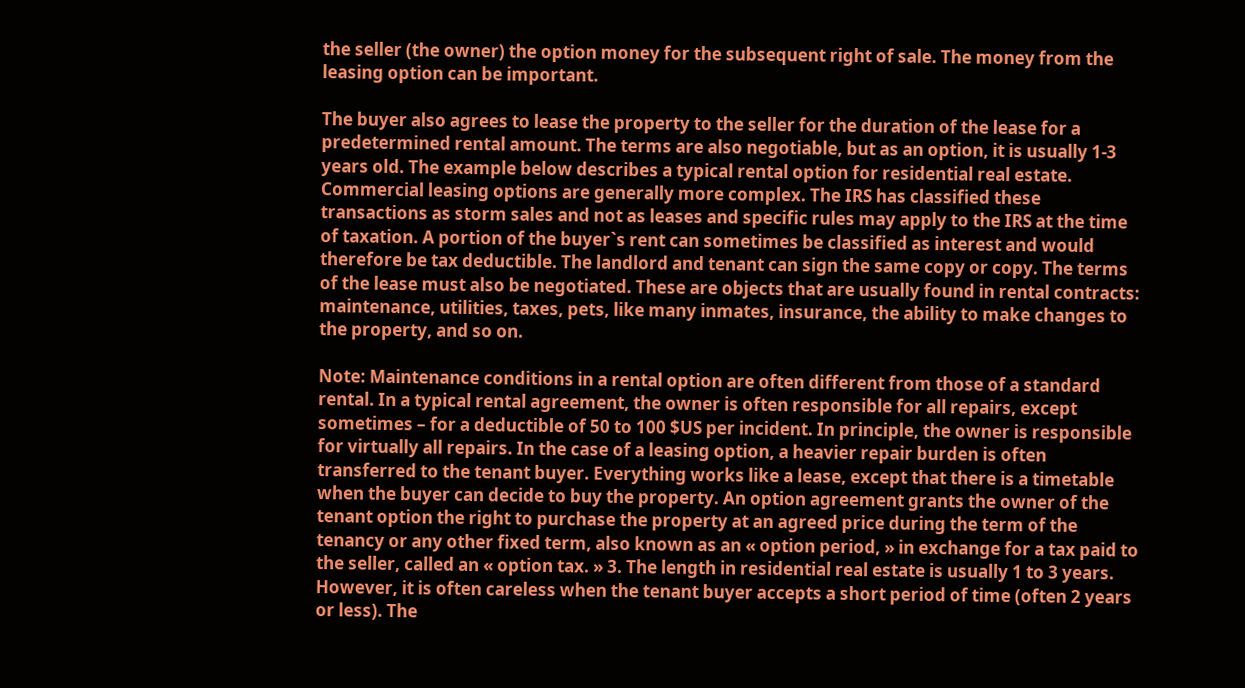the seller (the owner) the option money for the subsequent right of sale. The money from the leasing option can be important.

The buyer also agrees to lease the property to the seller for the duration of the lease for a predetermined rental amount. The terms are also negotiable, but as an option, it is usually 1-3 years old. The example below describes a typical rental option for residential real estate. Commercial leasing options are generally more complex. The IRS has classified these transactions as storm sales and not as leases and specific rules may apply to the IRS at the time of taxation. A portion of the buyer`s rent can sometimes be classified as interest and would therefore be tax deductible. The landlord and tenant can sign the same copy or copy. The terms of the lease must also be negotiated. These are objects that are usually found in rental contracts: maintenance, utilities, taxes, pets, like many inmates, insurance, the ability to make changes to the property, and so on.

Note: Maintenance conditions in a rental option are often different from those of a standard rental. In a typical rental agreement, the owner is often responsible for all repairs, except sometimes – for a deductible of 50 to 100 $US per incident. In principle, the owner is responsible for virtually all repairs. In the case of a leasing option, a heavier repair burden is often transferred to the tenant buyer. Everything works like a lease, except that there is a timetable when the buyer can decide to buy the property. An option agreement grants the owner of the tenant option the right to purchase the property at an agreed price during the term of the tenancy or any other fixed term, also known as an « option period, » in exchange for a tax paid to the seller, called an « option tax. » 3. The length in residential real estate is usually 1 to 3 years. However, it is often careless when the tenant buyer accepts a short period of time (often 2 years or less). The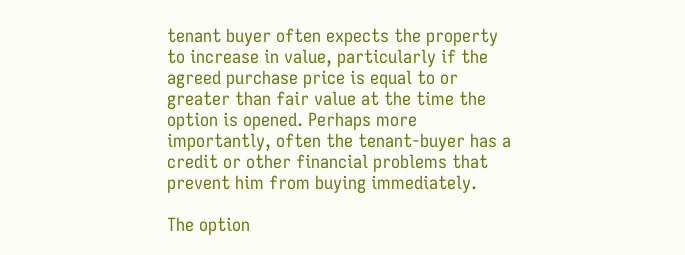tenant buyer often expects the property to increase in value, particularly if the agreed purchase price is equal to or greater than fair value at the time the option is opened. Perhaps more importantly, often the tenant-buyer has a credit or other financial problems that prevent him from buying immediately.

The option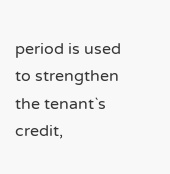period is used to strengthen the tenant`s credit,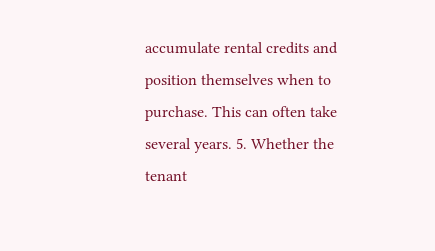accumulate rental credits and position themselves when to purchase. This can often take several years. 5. Whether the tenant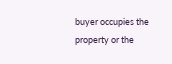buyer occupies the property or the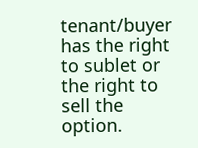tenant/buyer has the right to sublet or the right to sell the option.